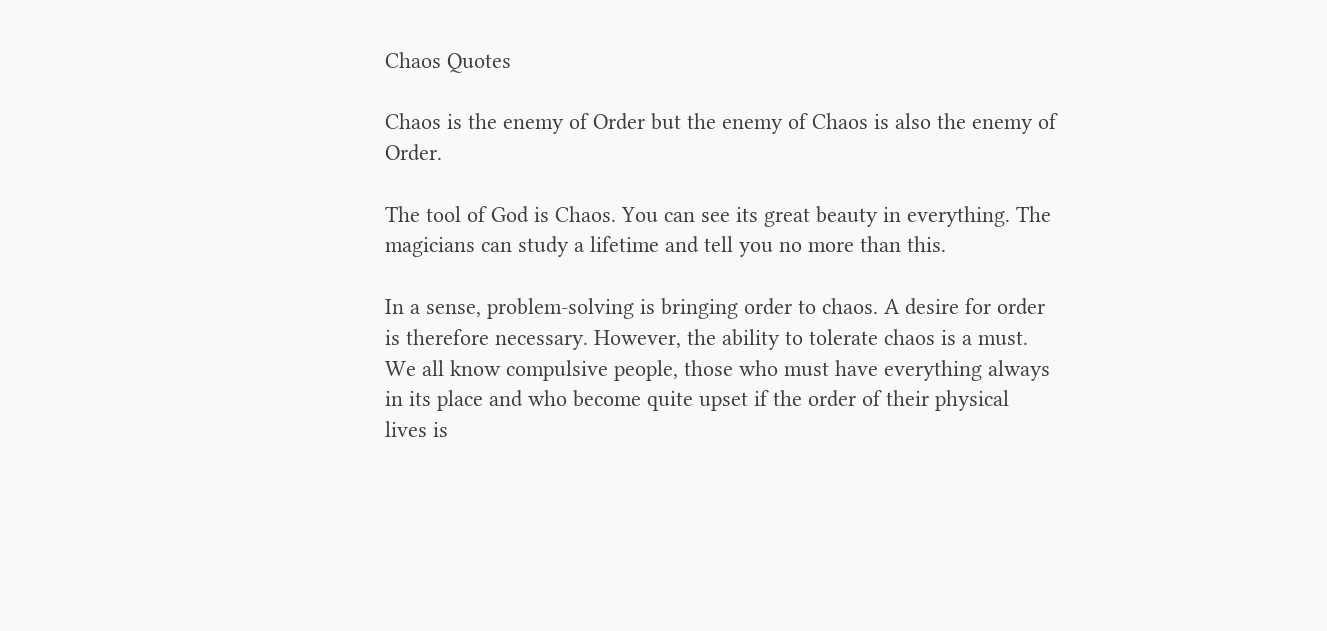Chaos Quotes

Chaos is the enemy of Order but the enemy of Chaos is also the enemy of Order.

The tool of God is Chaos. You can see its great beauty in everything. The magicians can study a lifetime and tell you no more than this.

In a sense, problem-solving is bringing order to chaos. A desire for order is therefore necessary. However, the ability to tolerate chaos is a must. We all know compulsive people, those who must have everything always in its place and who become quite upset if the order of their physical lives is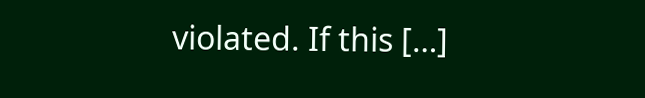violated. If this […]